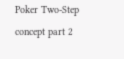Poker Two-Step concept part 2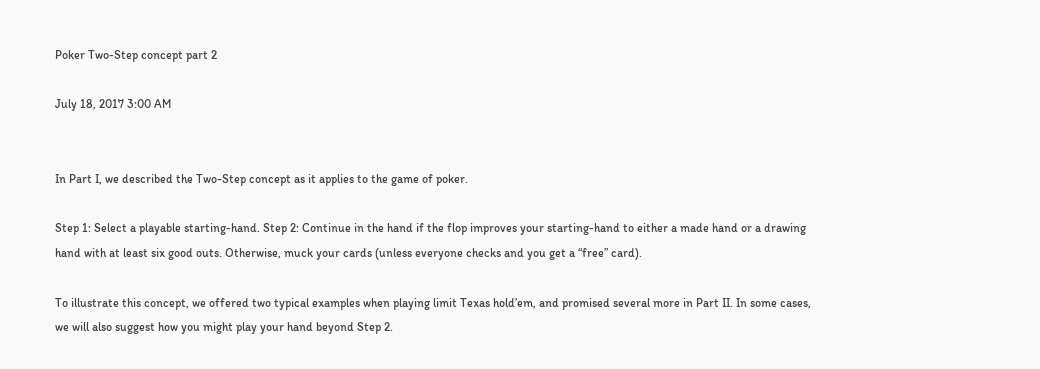Poker Two-Step concept part 2

July 18, 2017 3:00 AM


In Part I, we described the Two-Step concept as it applies to the game of poker.

Step 1: Select a playable starting-hand. Step 2: Continue in the hand if the flop improves your starting-hand to either a made hand or a drawing hand with at least six good outs. Otherwise, muck your cards (unless everyone checks and you get a “free” card).

To illustrate this concept, we offered two typical examples when playing limit Texas hold’em, and promised several more in Part II. In some cases, we will also suggest how you might play your hand beyond Step 2.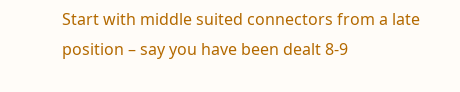Start with middle suited connectors from a late position – say you have been dealt 8-9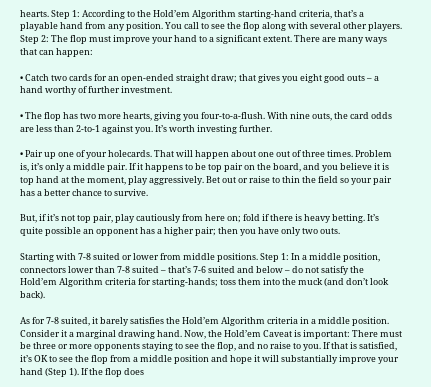hearts. Step 1: According to the Hold’em Algorithm starting-hand criteria, that’s a playable hand from any position. You call to see the flop along with several other players. Step 2: The flop must improve your hand to a significant extent. There are many ways that can happen:

• Catch two cards for an open-ended straight draw; that gives you eight good outs – a hand worthy of further investment.

• The flop has two more hearts, giving you four-to-a-flush. With nine outs, the card odds are less than 2-to-1 against you. It’s worth investing further.

• Pair up one of your holecards. That will happen about one out of three times. Problem is, it’s only a middle pair. If it happens to be top pair on the board, and you believe it is top hand at the moment, play aggressively. Bet out or raise to thin the field so your pair has a better chance to survive.

But, if it’s not top pair, play cautiously from here on; fold if there is heavy betting. It’s quite possible an opponent has a higher pair; then you have only two outs.

Starting with 7-8 suited or lower from middle positions. Step 1: In a middle position, connectors lower than 7-8 suited – that’s 7-6 suited and below – do not satisfy the Hold’em Algorithm criteria for starting-hands; toss them into the muck (and don’t look back).

As for 7-8 suited, it barely satisfies the Hold’em Algorithm criteria in a middle position. Consider it a marginal drawing hand. Now, the Hold’em Caveat is important: There must be three or more opponents staying to see the flop, and no raise to you. If that is satisfied, it’s OK to see the flop from a middle position and hope it will substantially improve your hand (Step 1). If the flop does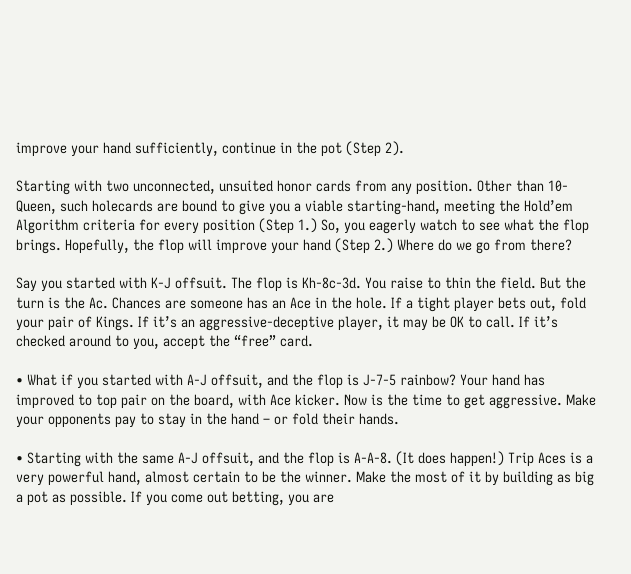improve your hand sufficiently, continue in the pot (Step 2).

Starting with two unconnected, unsuited honor cards from any position. Other than 10-Queen, such holecards are bound to give you a viable starting-hand, meeting the Hold’em Algorithm criteria for every position (Step 1.) So, you eagerly watch to see what the flop brings. Hopefully, the flop will improve your hand (Step 2.) Where do we go from there?

Say you started with K-J offsuit. The flop is Kh-8c-3d. You raise to thin the field. But the turn is the Ac. Chances are someone has an Ace in the hole. If a tight player bets out, fold your pair of Kings. If it’s an aggressive-deceptive player, it may be OK to call. If it’s checked around to you, accept the “free” card.

• What if you started with A-J offsuit, and the flop is J-7-5 rainbow? Your hand has improved to top pair on the board, with Ace kicker. Now is the time to get aggressive. Make your opponents pay to stay in the hand – or fold their hands.

• Starting with the same A-J offsuit, and the flop is A-A-8. (It does happen!) Trip Aces is a very powerful hand, almost certain to be the winner. Make the most of it by building as big a pot as possible. If you come out betting, you are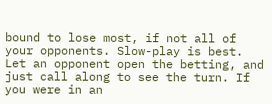bound to lose most, if not all of your opponents. Slow-play is best. Let an opponent open the betting, and just call along to see the turn. If you were in an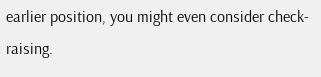earlier position, you might even consider check-raising.